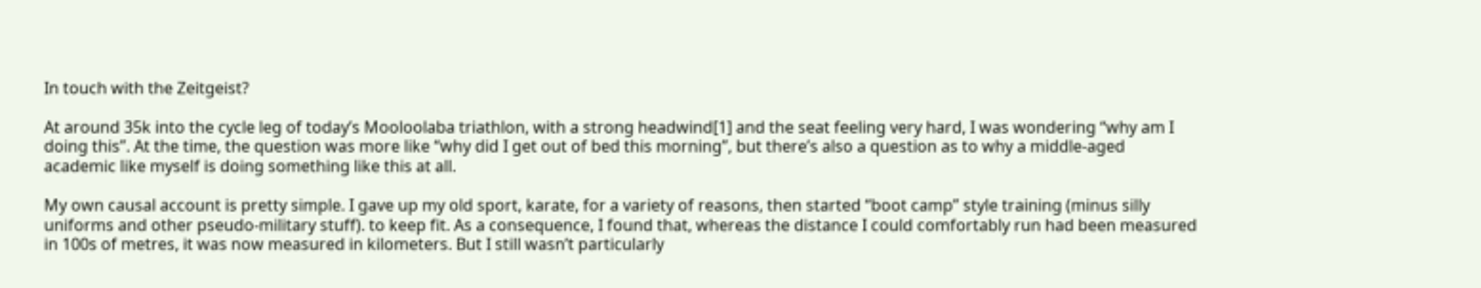In touch with the Zeitgeist?

At around 35k into the cycle leg of today’s Mooloolaba triathlon, with a strong headwind[1] and the seat feeling very hard, I was wondering “why am I doing this”. At the time, the question was more like “why did I get out of bed this morning”, but there’s also a question as to why a middle-aged academic like myself is doing something like this at all.

My own causal account is pretty simple. I gave up my old sport, karate, for a variety of reasons, then started “boot camp” style training (minus silly uniforms and other pseudo-military stuff). to keep fit. As a consequence, I found that, whereas the distance I could comfortably run had been measured in 100s of metres, it was now measured in kilometers. But I still wasn’t particularly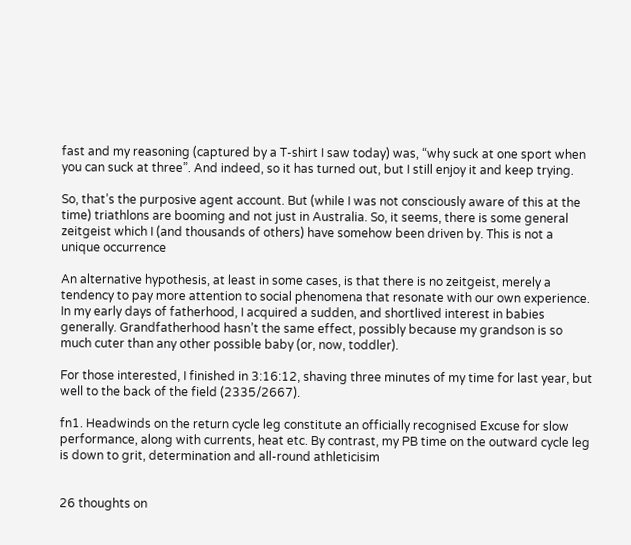fast and my reasoning (captured by a T-shirt I saw today) was, “why suck at one sport when you can suck at three”. And indeed, so it has turned out, but I still enjoy it and keep trying.

So, that’s the purposive agent account. But (while I was not consciously aware of this at the time) triathlons are booming and not just in Australia. So, it seems, there is some general zeitgeist which I (and thousands of others) have somehow been driven by. This is not a unique occurrence

An alternative hypothesis, at least in some cases, is that there is no zeitgeist, merely a tendency to pay more attention to social phenomena that resonate with our own experience. In my early days of fatherhood, I acquired a sudden, and shortlived interest in babies generally. Grandfatherhood hasn’t the same effect, possibly because my grandson is so much cuter than any other possible baby (or, now, toddler).

For those interested, I finished in 3:16:12, shaving three minutes of my time for last year, but well to the back of the field (2335/2667).

fn1. Headwinds on the return cycle leg constitute an officially recognised Excuse for slow performance, along with currents, heat etc. By contrast, my PB time on the outward cycle leg is down to grit, determination and all-round athleticisim


26 thoughts on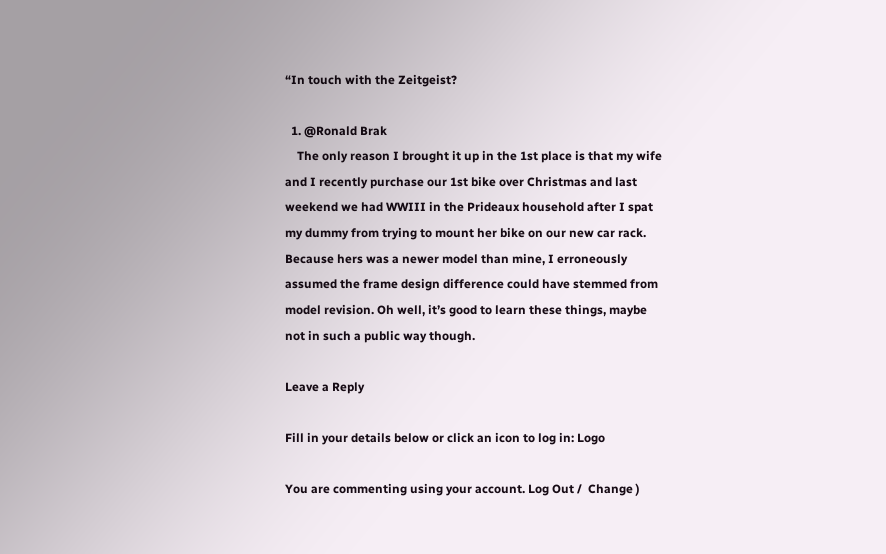“In touch with the Zeitgeist?

  1. @Ronald Brak
    The only reason I brought it up in the 1st place is that my wife and I recently purchase our 1st bike over Christmas and last weekend we had WWIII in the Prideaux household after I spat my dummy from trying to mount her bike on our new car rack. Because hers was a newer model than mine, I erroneously assumed the frame design difference could have stemmed from model revision. Oh well, it’s good to learn these things, maybe not in such a public way though.

Leave a Reply

Fill in your details below or click an icon to log in: Logo

You are commenting using your account. Log Out /  Change )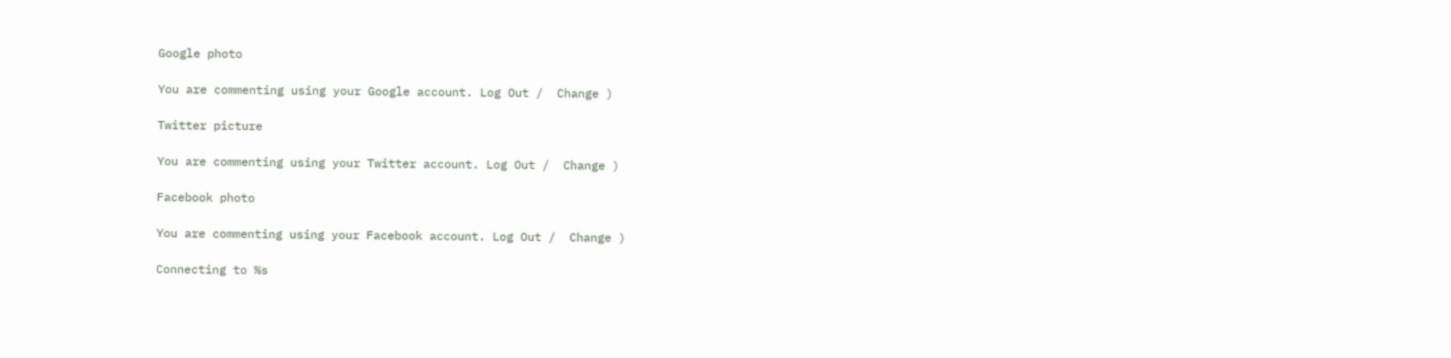Google photo

You are commenting using your Google account. Log Out /  Change )

Twitter picture

You are commenting using your Twitter account. Log Out /  Change )

Facebook photo

You are commenting using your Facebook account. Log Out /  Change )

Connecting to %s